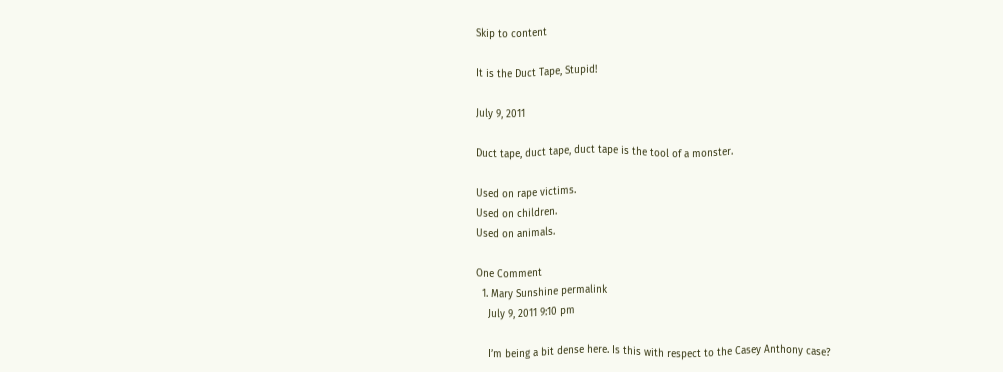Skip to content

It is the Duct Tape, Stupid!

July 9, 2011

Duct tape, duct tape, duct tape is the tool of a monster.

Used on rape victims.
Used on children.
Used on animals.

One Comment
  1. Mary Sunshine permalink
    July 9, 2011 9:10 pm

    I’m being a bit dense here. Is this with respect to the Casey Anthony case?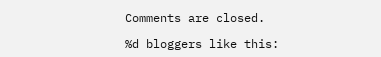Comments are closed.

%d bloggers like this: